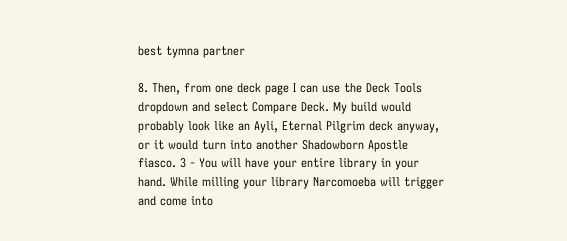best tymna partner

8. Then, from one deck page I can use the Deck Tools dropdown and select Compare Deck. My build would probably look like an Ayli, Eternal Pilgrim deck anyway, or it would turn into another Shadowborn Apostle fiasco. 3 - You will have your entire library in your hand. While milling your library Narcomoeba will trigger and come into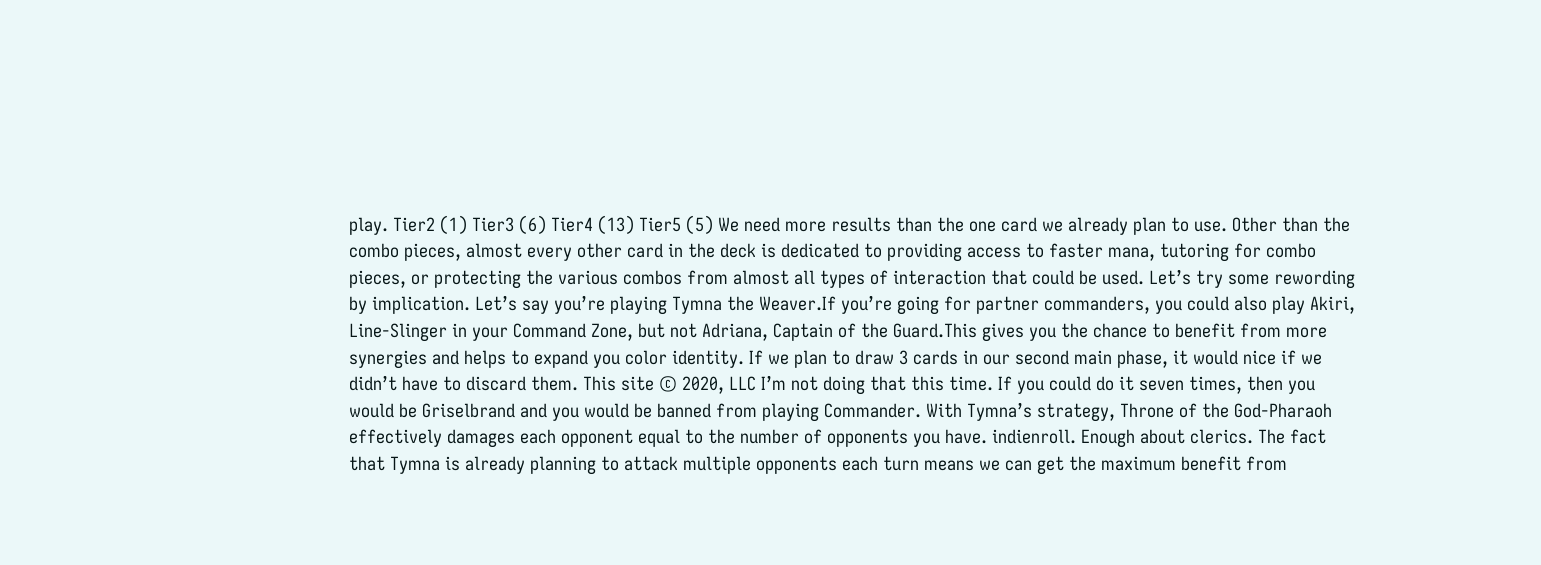play. Tier2 (1) Tier3 (6) Tier4 (13) Tier5 (5) We need more results than the one card we already plan to use. Other than the combo pieces, almost every other card in the deck is dedicated to providing access to faster mana, tutoring for combo pieces, or protecting the various combos from almost all types of interaction that could be used. Let’s try some rewording by implication. Let’s say you’re playing Tymna the Weaver.If you’re going for partner commanders, you could also play Akiri, Line-Slinger in your Command Zone, but not Adriana, Captain of the Guard.This gives you the chance to benefit from more synergies and helps to expand you color identity. If we plan to draw 3 cards in our second main phase, it would nice if we didn’t have to discard them. This site © 2020, LLC I’m not doing that this time. If you could do it seven times, then you would be Griselbrand and you would be banned from playing Commander. With Tymna’s strategy, Throne of the God-Pharaoh effectively damages each opponent equal to the number of opponents you have. indienroll. Enough about clerics. The fact that Tymna is already planning to attack multiple opponents each turn means we can get the maximum benefit from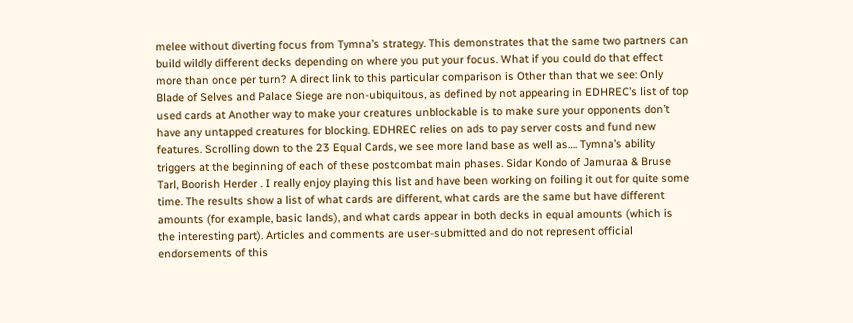melee without diverting focus from Tymna’s strategy. This demonstrates that the same two partners can build wildly different decks depending on where you put your focus. What if you could do that effect more than once per turn? A direct link to this particular comparison is Other than that we see: Only Blade of Selves and Palace Siege are non-ubiquitous, as defined by not appearing in EDHREC’s list of top used cards at Another way to make your creatures unblockable is to make sure your opponents don’t have any untapped creatures for blocking. EDHREC relies on ads to pay server costs and fund new features. Scrolling down to the 23 Equal Cards, we see more land base as well as…. Tymna’s ability triggers at the beginning of each of these postcombat main phases. Sidar Kondo of Jamuraa & Bruse Tarl, Boorish Herder . I really enjoy playing this list and have been working on foiling it out for quite some time. The results show a list of what cards are different, what cards are the same but have different amounts (for example, basic lands), and what cards appear in both decks in equal amounts (which is the interesting part). Articles and comments are user-submitted and do not represent official endorsements of this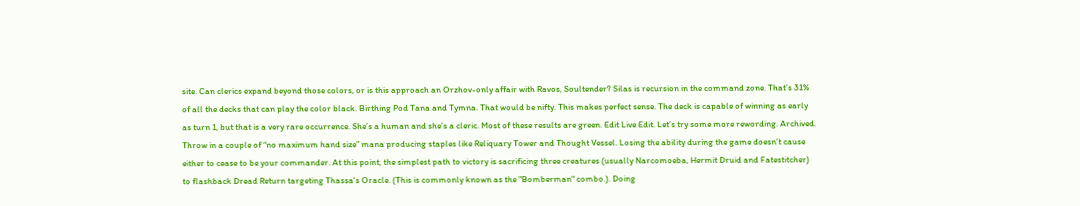site. Can clerics expand beyond those colors, or is this approach an Orzhov-only affair with Ravos, Soultender? Silas is recursion in the command zone. That’s 31% of all the decks that can play the color black. Birthing Pod Tana and Tymna. That would be nifty. This makes perfect sense. The deck is capable of winning as early as turn 1, but that is a very rare occurrence. She’s a human and she’s a cleric. Most of these results are green. Edit Live Edit. Let’s try some more rewording. Archived. Throw in a couple of “no maximum hand size” mana producing staples like Reliquary Tower and Thought Vessel. Losing the ability during the game doesn’t cause either to cease to be your commander. At this point, the simplest path to victory is sacrificing three creatures (usually Narcomoeba, Hermit Druid and Fatestitcher) to flashback Dread Return targeting Thassa's Oracle. (This is commonly known as the "Bomberman" combo.). Doing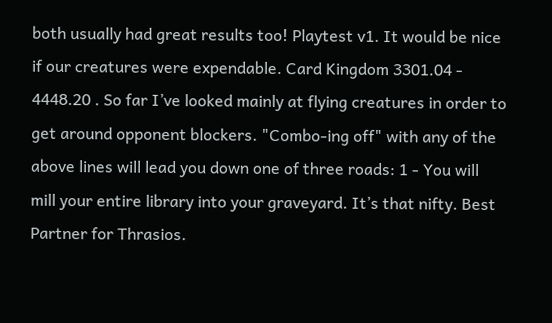both usually had great results too! Playtest v1. It would be nice if our creatures were expendable. Card Kingdom 3301.04 - 4448.20 . So far I’ve looked mainly at flying creatures in order to get around opponent blockers. "Combo-ing off" with any of the above lines will lead you down one of three roads: 1 - You will mill your entire library into your graveyard. It’s that nifty. Best Partner for Thrasios.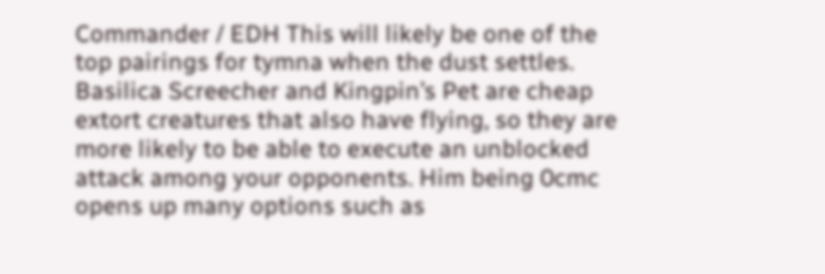Commander / EDH This will likely be one of the top pairings for tymna when the dust settles. Basilica Screecher and Kingpin’s Pet are cheap extort creatures that also have flying, so they are more likely to be able to execute an unblocked attack among your opponents. Him being 0cmc opens up many options such as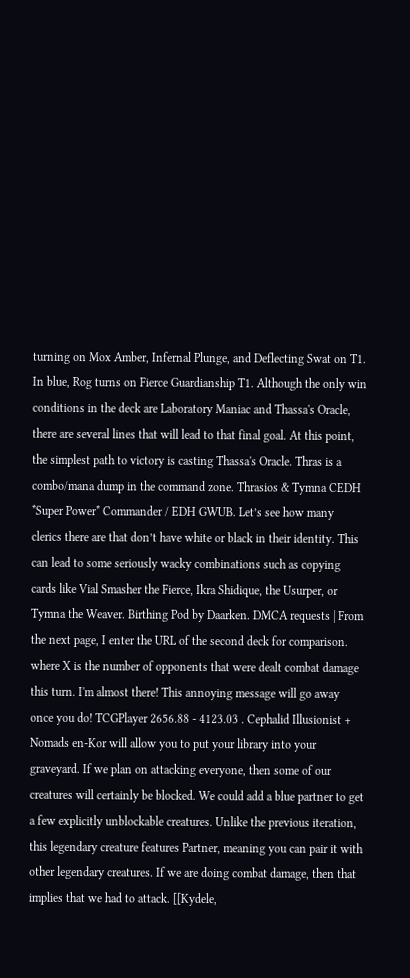turning on Mox Amber, Infernal Plunge, and Deflecting Swat on T1. In blue, Rog turns on Fierce Guardianship T1. Although the only win conditions in the deck are Laboratory Maniac and Thassa's Oracle, there are several lines that will lead to that final goal. At this point, the simplest path to victory is casting Thassa's Oracle. Thras is a combo/mana dump in the command zone. Thrasios & Tymna CEDH *Super Power* Commander / EDH GWUB. Let’s see how many clerics there are that don’t have white or black in their identity. This can lead to some seriously wacky combinations such as copying cards like Vial Smasher the Fierce, Ikra Shidique, the Usurper, or Tymna the Weaver. Birthing Pod by Daarken. DMCA requests | From the next page, I enter the URL of the second deck for comparison. where X is the number of opponents that were dealt combat damage this turn. I'm almost there! This annoying message will go away once you do! TCGPlayer 2656.88 - 4123.03 . Cephalid Illusionist + Nomads en-Kor will allow you to put your library into your graveyard. If we plan on attacking everyone, then some of our creatures will certainly be blocked. We could add a blue partner to get a few explicitly unblockable creatures. Unlike the previous iteration, this legendary creature features Partner, meaning you can pair it with other legendary creatures. If we are doing combat damage, then that implies that we had to attack. [[Kydele,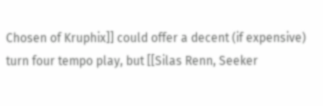Chosen of Kruphix]] could offer a decent (if expensive) turn four tempo play, but [[Silas Renn, Seeker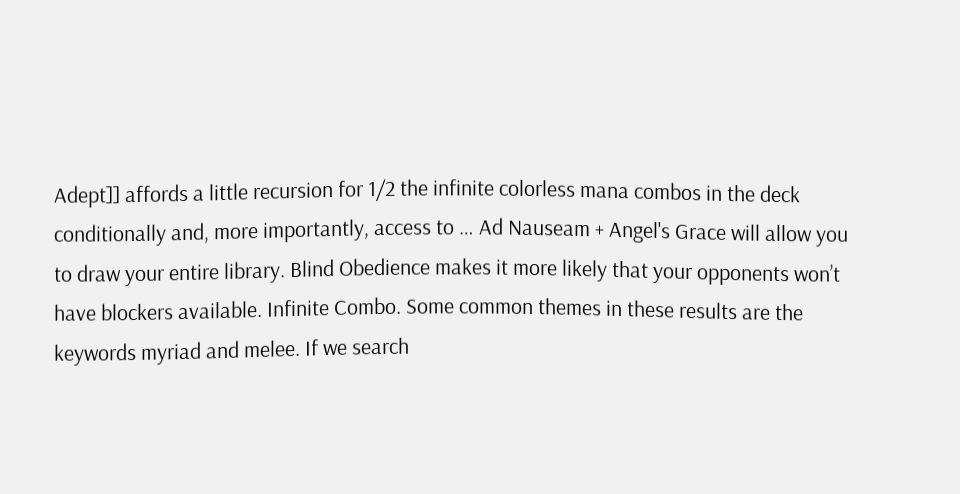Adept]] affords a little recursion for 1/2 the infinite colorless mana combos in the deck conditionally and, more importantly, access to … Ad Nauseam + Angel's Grace will allow you to draw your entire library. Blind Obedience makes it more likely that your opponents won’t have blockers available. Infinite Combo. Some common themes in these results are the keywords myriad and melee. If we search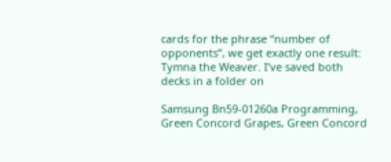cards for the phrase “number of opponents”, we get exactly one result: Tymna the Weaver. I’ve saved both decks in a folder on

Samsung Bn59-01260a Programming, Green Concord Grapes, Green Concord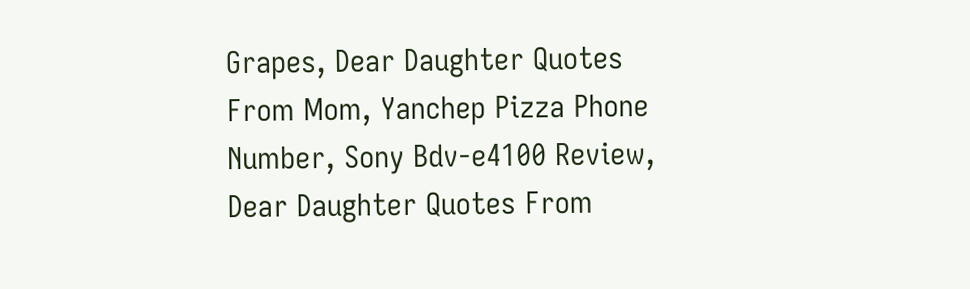Grapes, Dear Daughter Quotes From Mom, Yanchep Pizza Phone Number, Sony Bdv-e4100 Review, Dear Daughter Quotes From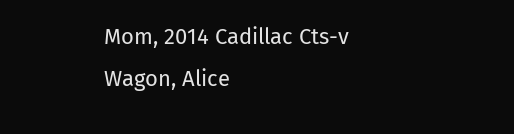Mom, 2014 Cadillac Cts-v Wagon, Alice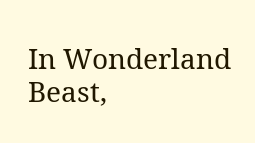In Wonderland Beast,